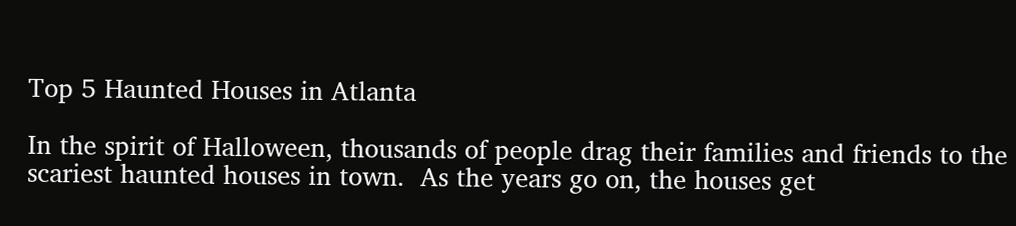Top 5 Haunted Houses in Atlanta

In the spirit of Halloween, thousands of people drag their families and friends to the scariest haunted houses in town.  As the years go on, the houses get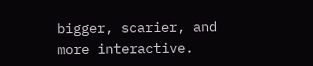bigger, scarier, and more interactive.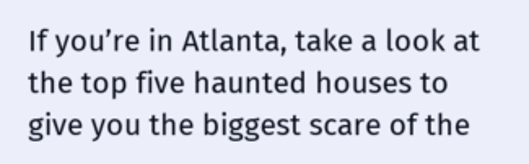If you’re in Atlanta, take a look at the top five haunted houses to give you the biggest scare of the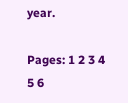year.

Pages: 1 2 3 4 5 6